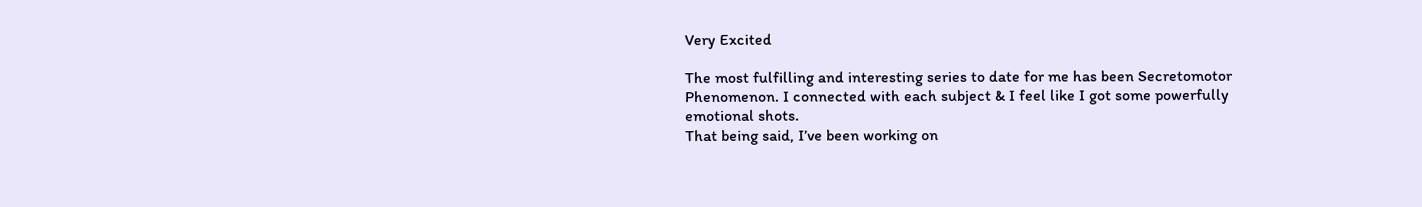Very Excited

The most fulfilling and interesting series to date for me has been Secretomotor Phenomenon. I connected with each subject & I feel like I got some powerfully emotional shots.
That being said, I’ve been working on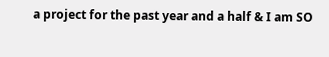a project for the past year and a half & I am SO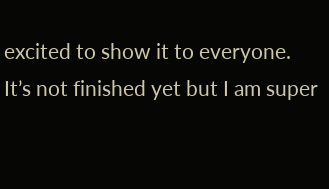excited to show it to everyone. It’s not finished yet but I am super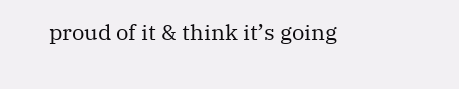proud of it & think it’s going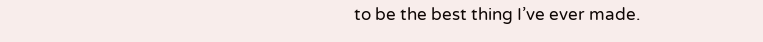to be the best thing I’ve ever made.